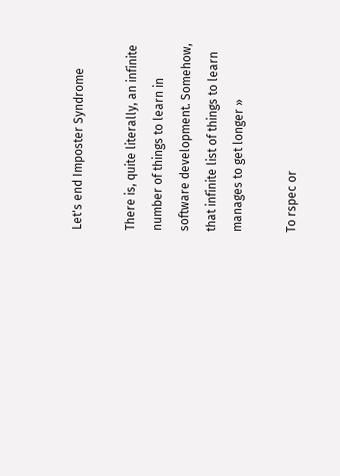Let's end Imposter Syndrome

There is, quite literally, an infinite number of things to learn in software development. Somehow, that infinite list of things to learn manages to get longer »

To rspec or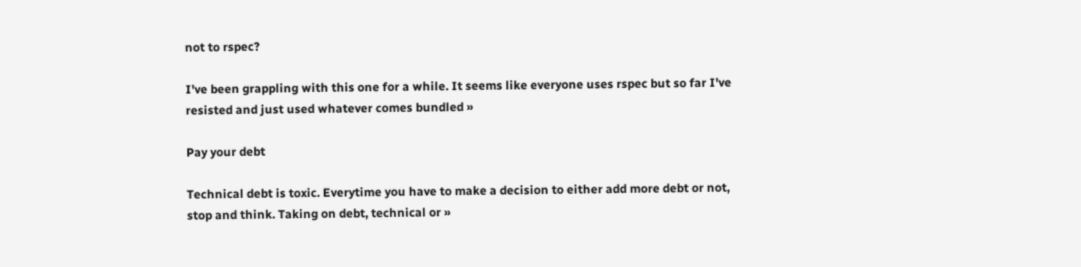not to rspec?

I've been grappling with this one for a while. It seems like everyone uses rspec but so far I've resisted and just used whatever comes bundled »

Pay your debt

Technical debt is toxic. Everytime you have to make a decision to either add more debt or not, stop and think. Taking on debt, technical or »